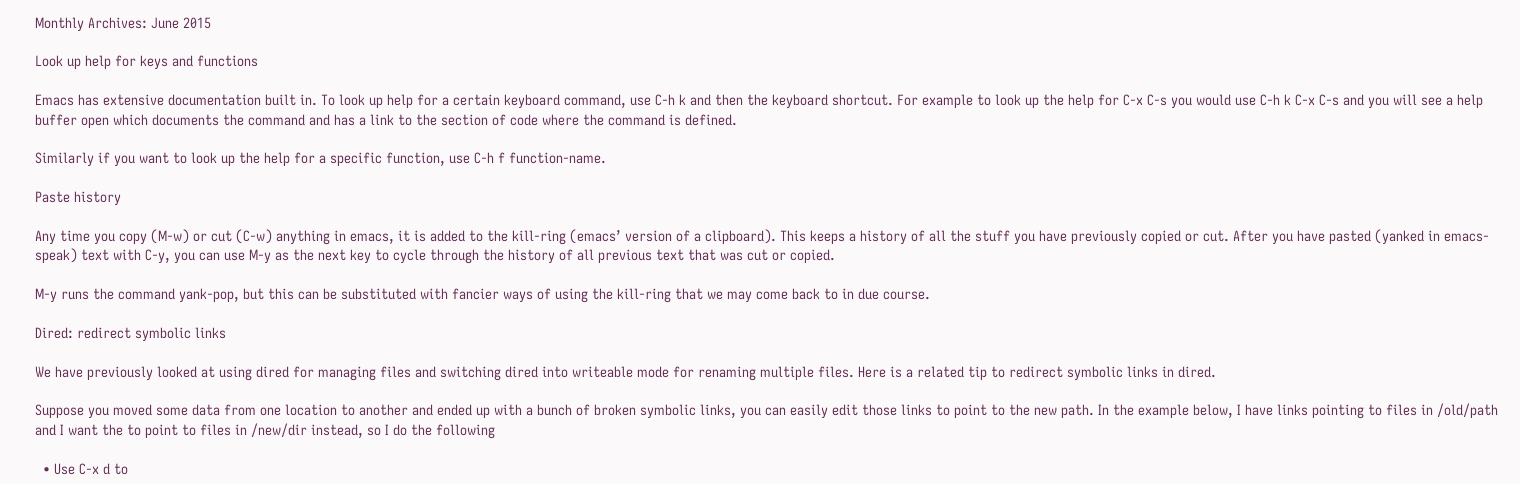Monthly Archives: June 2015

Look up help for keys and functions

Emacs has extensive documentation built in. To look up help for a certain keyboard command, use C-h k and then the keyboard shortcut. For example to look up the help for C-x C-s you would use C-h k C-x C-s and you will see a help buffer open which documents the command and has a link to the section of code where the command is defined.

Similarly if you want to look up the help for a specific function, use C-h f function-name.

Paste history

Any time you copy (M-w) or cut (C-w) anything in emacs, it is added to the kill-ring (emacs’ version of a clipboard). This keeps a history of all the stuff you have previously copied or cut. After you have pasted (yanked in emacs-speak) text with C-y, you can use M-y as the next key to cycle through the history of all previous text that was cut or copied.

M-y runs the command yank-pop, but this can be substituted with fancier ways of using the kill-ring that we may come back to in due course.

Dired: redirect symbolic links

We have previously looked at using dired for managing files and switching dired into writeable mode for renaming multiple files. Here is a related tip to redirect symbolic links in dired.

Suppose you moved some data from one location to another and ended up with a bunch of broken symbolic links, you can easily edit those links to point to the new path. In the example below, I have links pointing to files in /old/path and I want the to point to files in /new/dir instead, so I do the following

  • Use C-x d to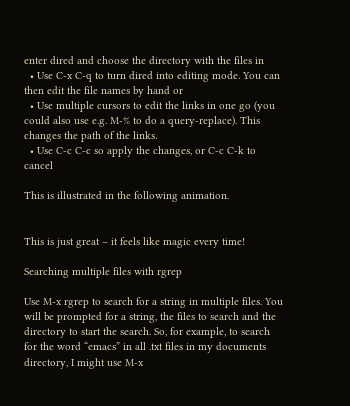enter dired and choose the directory with the files in
  • Use C-x C-q to turn dired into editing mode. You can then edit the file names by hand or
  • Use multiple cursors to edit the links in one go (you could also use e.g. M-% to do a query-replace). This changes the path of the links.
  • Use C-c C-c so apply the changes, or C-c C-k to cancel

This is illustrated in the following animation.


This is just great – it feels like magic every time!

Searching multiple files with rgrep

Use M-x rgrep to search for a string in multiple files. You will be prompted for a string, the files to search and the directory to start the search. So, for example, to search for the word “emacs” in all .txt files in my documents directory, I might use M-x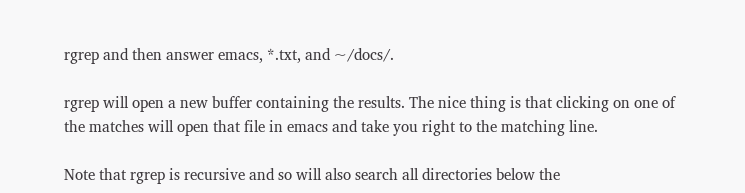rgrep and then answer emacs, *.txt, and ~/docs/.

rgrep will open a new buffer containing the results. The nice thing is that clicking on one of the matches will open that file in emacs and take you right to the matching line.

Note that rgrep is recursive and so will also search all directories below the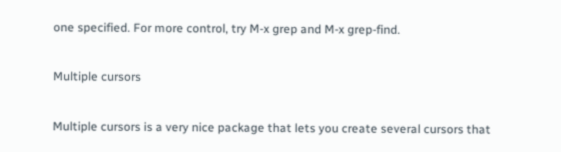one specified. For more control, try M-x grep and M-x grep-find.

Multiple cursors

Multiple cursors is a very nice package that lets you create several cursors that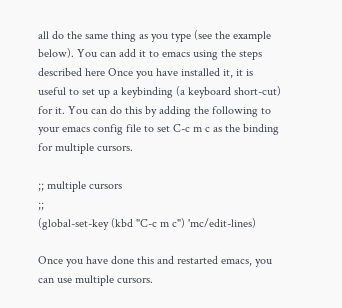all do the same thing as you type (see the example below). You can add it to emacs using the steps described here Once you have installed it, it is useful to set up a keybinding (a keyboard short-cut) for it. You can do this by adding the following to your emacs config file to set C-c m c as the binding for multiple cursors.

;; multiple cursors                                                       ;;
(global-set-key (kbd "C-c m c") 'mc/edit-lines)

Once you have done this and restarted emacs, you can use multiple cursors.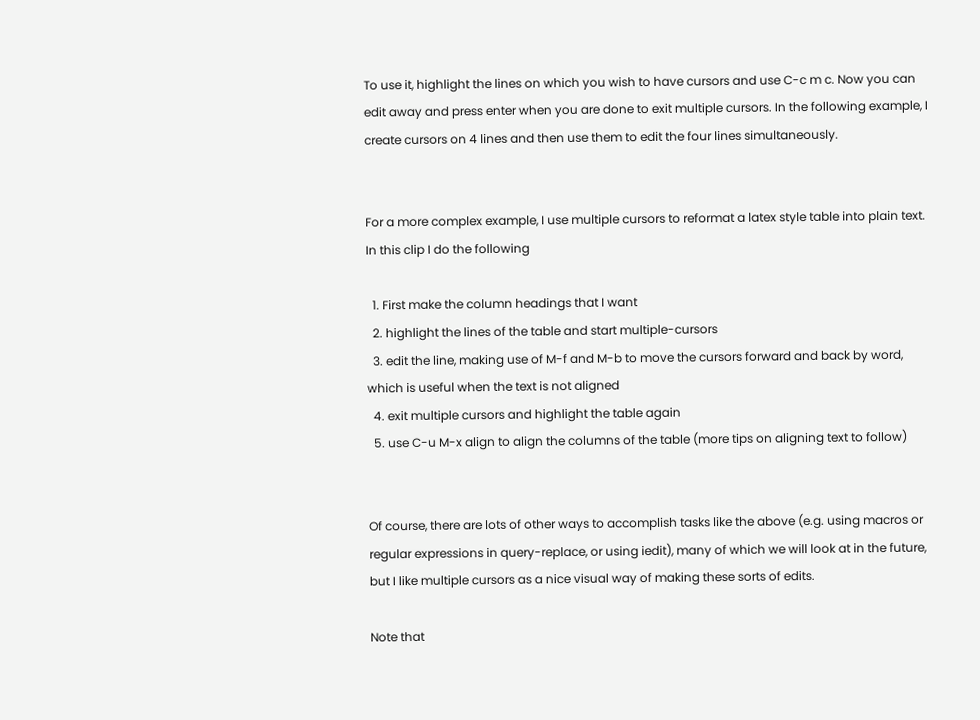To use it, highlight the lines on which you wish to have cursors and use C-c m c. Now you can edit away and press enter when you are done to exit multiple cursors. In the following example, I create cursors on 4 lines and then use them to edit the four lines simultaneously.


For a more complex example, I use multiple cursors to reformat a latex style table into plain text. In this clip I do the following

  1. First make the column headings that I want
  2. highlight the lines of the table and start multiple-cursors
  3. edit the line, making use of M-f and M-b to move the cursors forward and back by word, which is useful when the text is not aligned
  4. exit multiple cursors and highlight the table again
  5. use C-u M-x align to align the columns of the table (more tips on aligning text to follow)


Of course, there are lots of other ways to accomplish tasks like the above (e.g. using macros or regular expressions in query-replace, or using iedit), many of which we will look at in the future, but I like multiple cursors as a nice visual way of making these sorts of edits.

Note that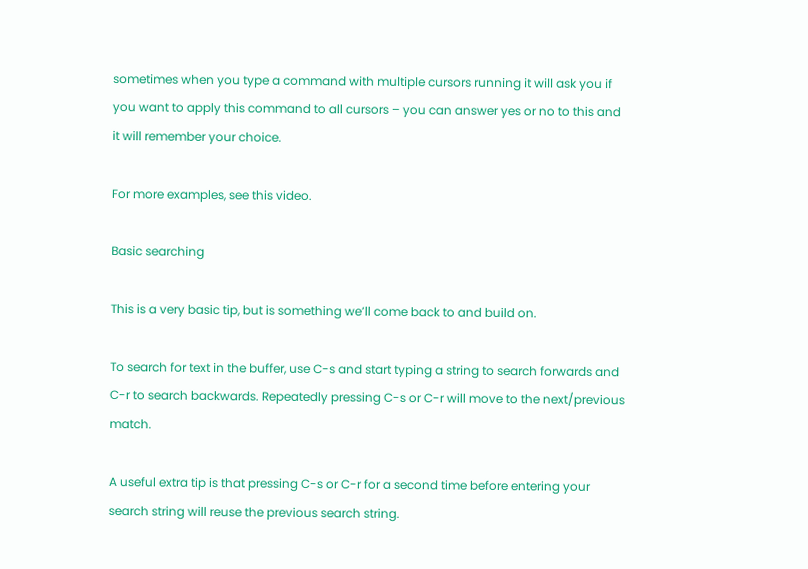sometimes when you type a command with multiple cursors running it will ask you if you want to apply this command to all cursors – you can answer yes or no to this and it will remember your choice.

For more examples, see this video.

Basic searching

This is a very basic tip, but is something we’ll come back to and build on.

To search for text in the buffer, use C-s and start typing a string to search forwards and C-r to search backwards. Repeatedly pressing C-s or C-r will move to the next/previous match.

A useful extra tip is that pressing C-s or C-r for a second time before entering your search string will reuse the previous search string.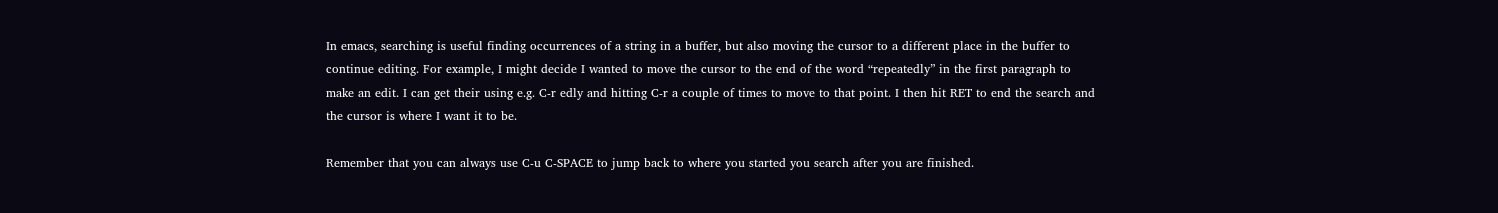In emacs, searching is useful finding occurrences of a string in a buffer, but also moving the cursor to a different place in the buffer to continue editing. For example, I might decide I wanted to move the cursor to the end of the word “repeatedly” in the first paragraph to make an edit. I can get their using e.g. C-r edly and hitting C-r a couple of times to move to that point. I then hit RET to end the search and the cursor is where I want it to be.

Remember that you can always use C-u C-SPACE to jump back to where you started you search after you are finished.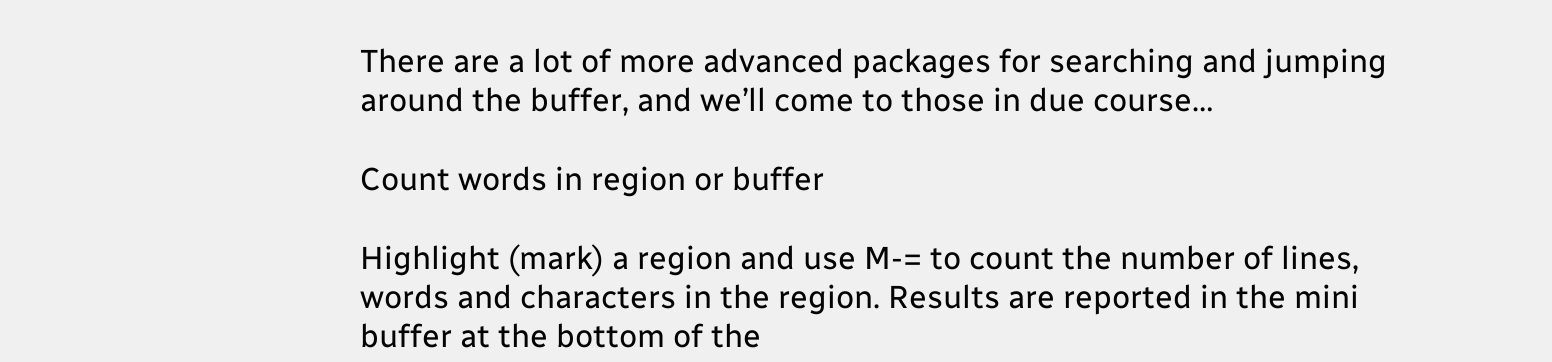There are a lot of more advanced packages for searching and jumping around the buffer, and we’ll come to those in due course…

Count words in region or buffer

Highlight (mark) a region and use M-= to count the number of lines, words and characters in the region. Results are reported in the mini buffer at the bottom of the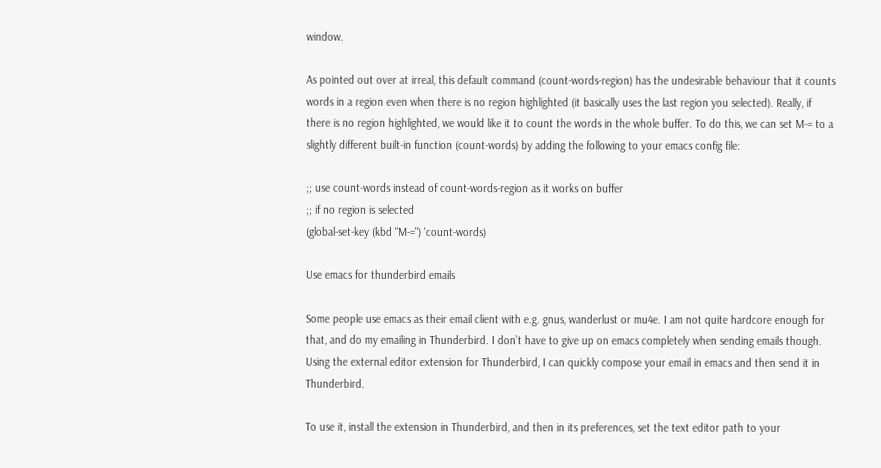window.

As pointed out over at irreal, this default command (count-words-region) has the undesirable behaviour that it counts words in a region even when there is no region highlighted (it basically uses the last region you selected). Really, if there is no region highlighted, we would like it to count the words in the whole buffer. To do this, we can set M-= to a slightly different built-in function (count-words) by adding the following to your emacs config file:

;; use count-words instead of count-words-region as it works on buffer
;; if no region is selected
(global-set-key (kbd "M-=") 'count-words)

Use emacs for thunderbird emails

Some people use emacs as their email client with e.g. gnus, wanderlust or mu4e. I am not quite hardcore enough for that, and do my emailing in Thunderbird. I don’t have to give up on emacs completely when sending emails though. Using the external editor extension for Thunderbird, I can quickly compose your email in emacs and then send it in Thunderbird.

To use it, install the extension in Thunderbird, and then in its preferences, set the text editor path to your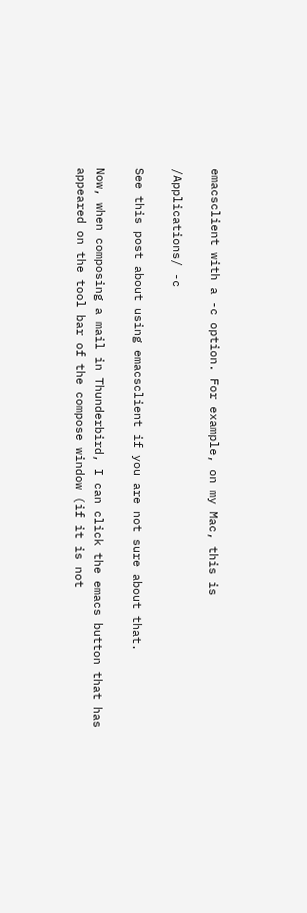emacsclient with a -c option. For example, on my Mac, this is

/Applications/ -c

See this post about using emacsclient if you are not sure about that.

Now, when composing a mail in Thunderbird, I can click the emacs button that has appeared on the tool bar of the compose window (if it is not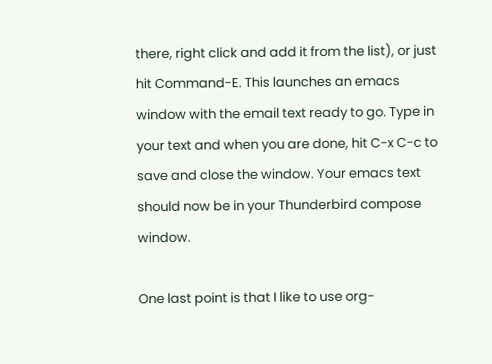there, right click and add it from the list), or just hit Command-E. This launches an emacs window with the email text ready to go. Type in your text and when you are done, hit C-x C-c to save and close the window. Your emacs text should now be in your Thunderbird compose window.

One last point is that I like to use org-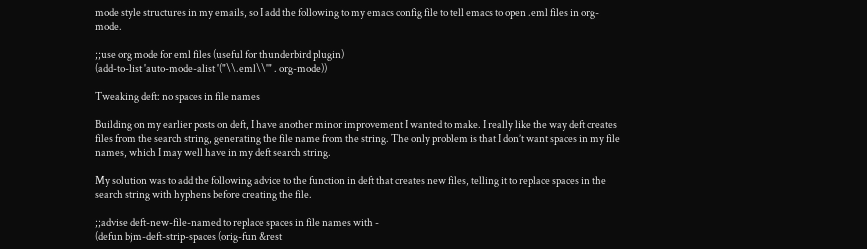mode style structures in my emails, so I add the following to my emacs config file to tell emacs to open .eml files in org-mode.

;;use org mode for eml files (useful for thunderbird plugin)
(add-to-list 'auto-mode-alist '("\\.eml\\'" . org-mode))

Tweaking deft: no spaces in file names

Building on my earlier posts on deft, I have another minor improvement I wanted to make. I really like the way deft creates files from the search string, generating the file name from the string. The only problem is that I don’t want spaces in my file names, which I may well have in my deft search string.

My solution was to add the following advice to the function in deft that creates new files, telling it to replace spaces in the search string with hyphens before creating the file.

;;advise deft-new-file-named to replace spaces in file names with -
(defun bjm-deft-strip-spaces (orig-fun &rest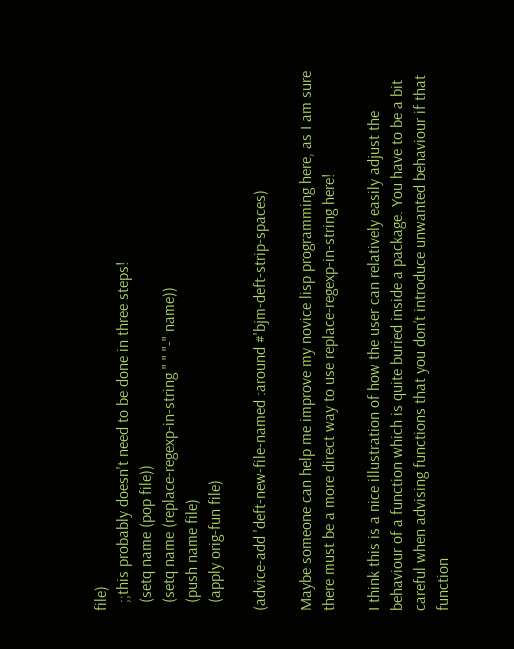file)
  ;;this probably doesn't need to be done in three steps!
  (setq name (pop file))
  (setq name (replace-regexp-in-string " " "-" name))
  (push name file)
  (apply orig-fun file)

(advice-add 'deft-new-file-named :around #'bjm-deft-strip-spaces)

Maybe someone can help me improve my novice lisp programming here, as I am sure there must be a more direct way to use replace-regexp-in-string here!

I think this is a nice illustration of how the user can relatively easily adjust the behaviour of a function which is quite buried inside a package. You have to be a bit careful when advising functions that you don’t introduce unwanted behaviour if that function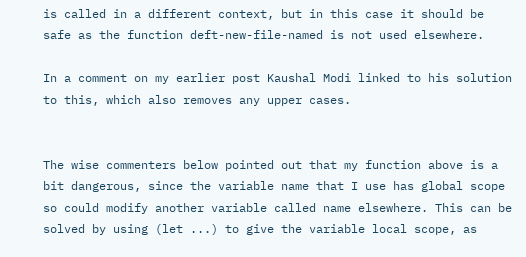is called in a different context, but in this case it should be safe as the function deft-new-file-named is not used elsewhere.

In a comment on my earlier post Kaushal Modi linked to his solution to this, which also removes any upper cases.


The wise commenters below pointed out that my function above is a bit dangerous, since the variable name that I use has global scope so could modify another variable called name elsewhere. This can be solved by using (let ...) to give the variable local scope, as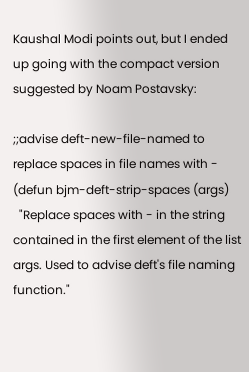Kaushal Modi points out, but I ended up going with the compact version suggested by Noam Postavsky:

;;advise deft-new-file-named to replace spaces in file names with -
(defun bjm-deft-strip-spaces (args)
  "Replace spaces with - in the string contained in the first element of the list args. Used to advise deft's file naming function."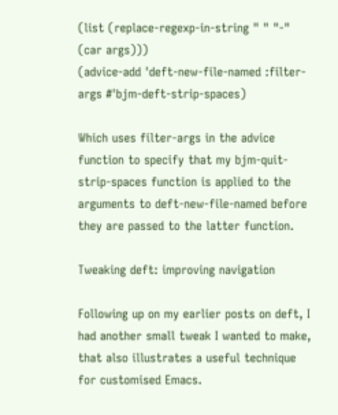(list (replace-regexp-in-string " " "-" (car args)))
(advice-add 'deft-new-file-named :filter-args #'bjm-deft-strip-spaces)

Which uses filter-args in the advice function to specify that my bjm-quit-strip-spaces function is applied to the arguments to deft-new-file-named before they are passed to the latter function.

Tweaking deft: improving navigation

Following up on my earlier posts on deft, I had another small tweak I wanted to make, that also illustrates a useful technique for customised Emacs.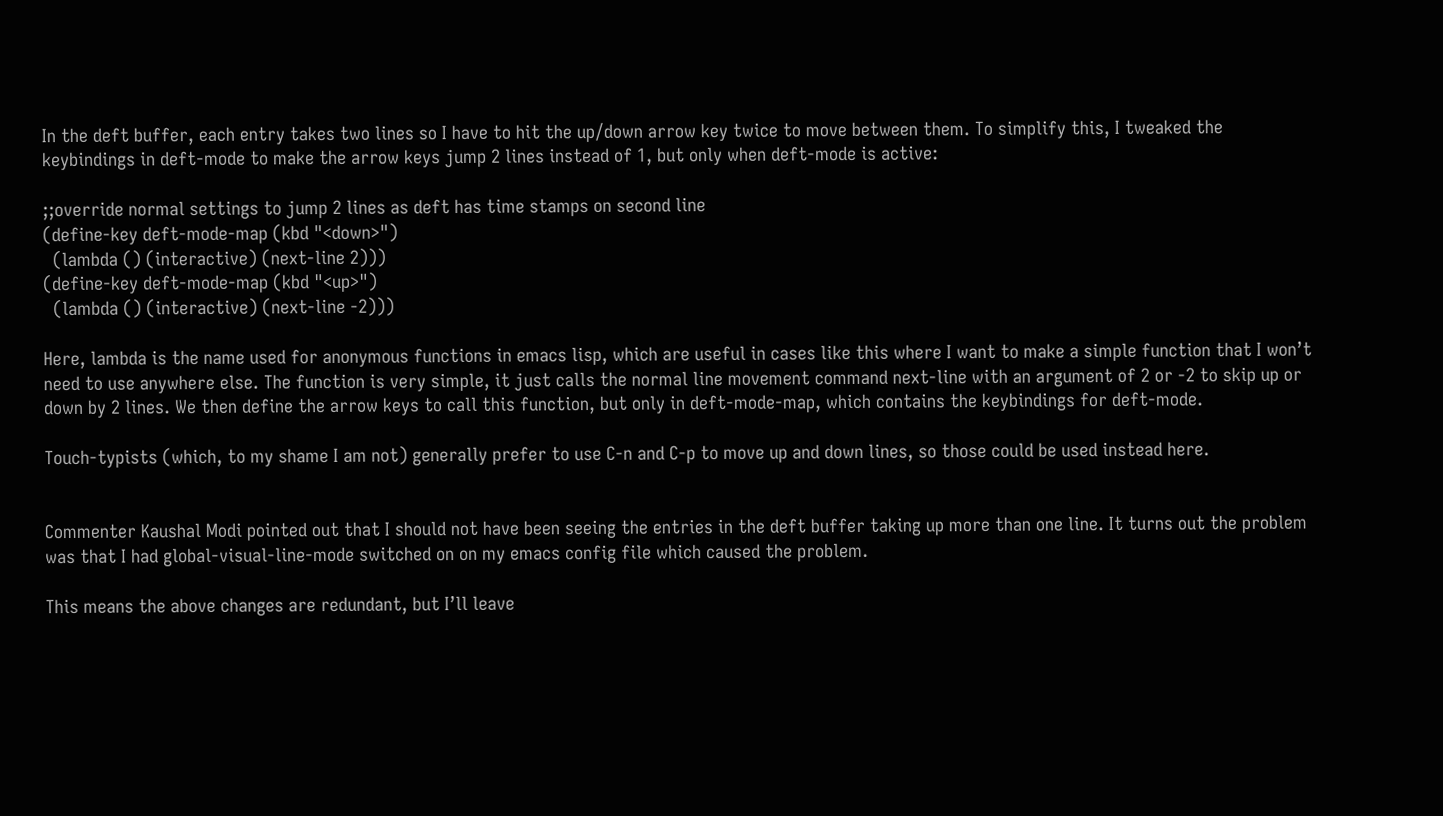In the deft buffer, each entry takes two lines so I have to hit the up/down arrow key twice to move between them. To simplify this, I tweaked the keybindings in deft-mode to make the arrow keys jump 2 lines instead of 1, but only when deft-mode is active:

;;override normal settings to jump 2 lines as deft has time stamps on second line
(define-key deft-mode-map (kbd "<down>")
  (lambda () (interactive) (next-line 2)))
(define-key deft-mode-map (kbd "<up>")
  (lambda () (interactive) (next-line -2)))

Here, lambda is the name used for anonymous functions in emacs lisp, which are useful in cases like this where I want to make a simple function that I won’t need to use anywhere else. The function is very simple, it just calls the normal line movement command next-line with an argument of 2 or -2 to skip up or down by 2 lines. We then define the arrow keys to call this function, but only in deft-mode-map, which contains the keybindings for deft-mode.

Touch-typists (which, to my shame I am not) generally prefer to use C-n and C-p to move up and down lines, so those could be used instead here.


Commenter Kaushal Modi pointed out that I should not have been seeing the entries in the deft buffer taking up more than one line. It turns out the problem was that I had global-visual-line-mode switched on on my emacs config file which caused the problem.

This means the above changes are redundant, but I’ll leave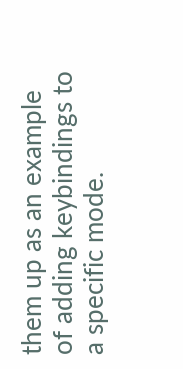them up as an example of adding keybindings to a specific mode.